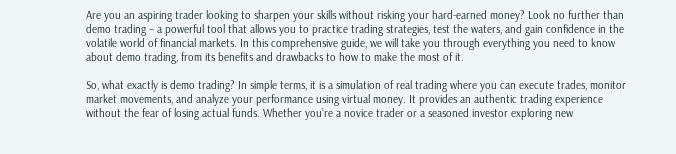Are you an aspiring trader looking to sharpen your skills without risking your hard-earned money? Look no further than demo trading – a powerful tool that allows you to practice trading strategies, test the waters, and gain confidence in the volatile world of financial markets. In this comprehensive guide, we will take you through everything you need to know about demo trading, from its benefits and drawbacks to how to make the most of it.

So, what exactly is demo trading? In simple terms, it is a simulation of real trading where you can execute trades, monitor market movements, and analyze your performance using virtual money. It provides an authentic trading experience without the fear of losing actual funds. Whether you’re a novice trader or a seasoned investor exploring new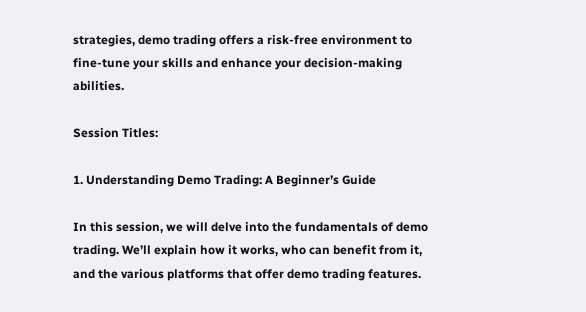strategies, demo trading offers a risk-free environment to fine-tune your skills and enhance your decision-making abilities.

Session Titles:

1. Understanding Demo Trading: A Beginner’s Guide

In this session, we will delve into the fundamentals of demo trading. We’ll explain how it works, who can benefit from it, and the various platforms that offer demo trading features.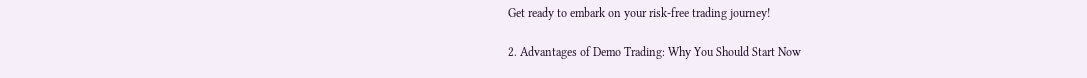Get ready to embark on your risk-free trading journey!

2. Advantages of Demo Trading: Why You Should Start Now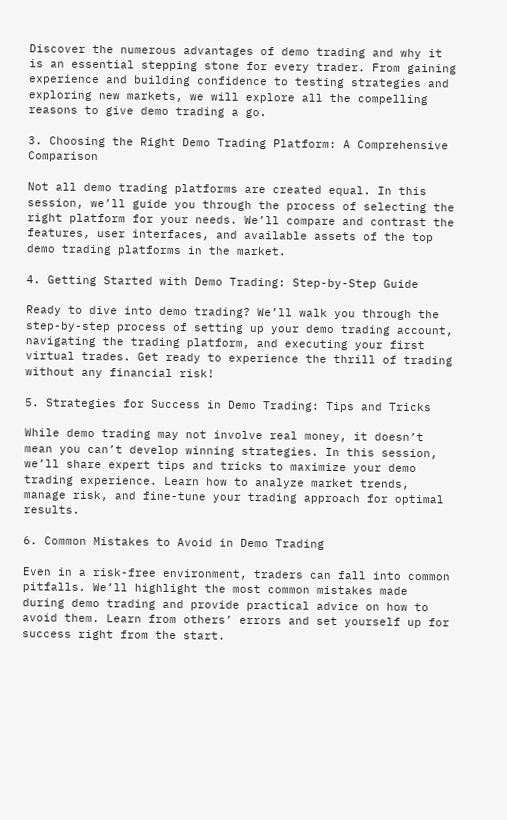Discover the numerous advantages of demo trading and why it is an essential stepping stone for every trader. From gaining experience and building confidence to testing strategies and exploring new markets, we will explore all the compelling reasons to give demo trading a go.

3. Choosing the Right Demo Trading Platform: A Comprehensive Comparison

Not all demo trading platforms are created equal. In this session, we’ll guide you through the process of selecting the right platform for your needs. We’ll compare and contrast the features, user interfaces, and available assets of the top demo trading platforms in the market.

4. Getting Started with Demo Trading: Step-by-Step Guide

Ready to dive into demo trading? We’ll walk you through the step-by-step process of setting up your demo trading account, navigating the trading platform, and executing your first virtual trades. Get ready to experience the thrill of trading without any financial risk!

5. Strategies for Success in Demo Trading: Tips and Tricks

While demo trading may not involve real money, it doesn’t mean you can’t develop winning strategies. In this session, we’ll share expert tips and tricks to maximize your demo trading experience. Learn how to analyze market trends, manage risk, and fine-tune your trading approach for optimal results.

6. Common Mistakes to Avoid in Demo Trading

Even in a risk-free environment, traders can fall into common pitfalls. We’ll highlight the most common mistakes made during demo trading and provide practical advice on how to avoid them. Learn from others’ errors and set yourself up for success right from the start.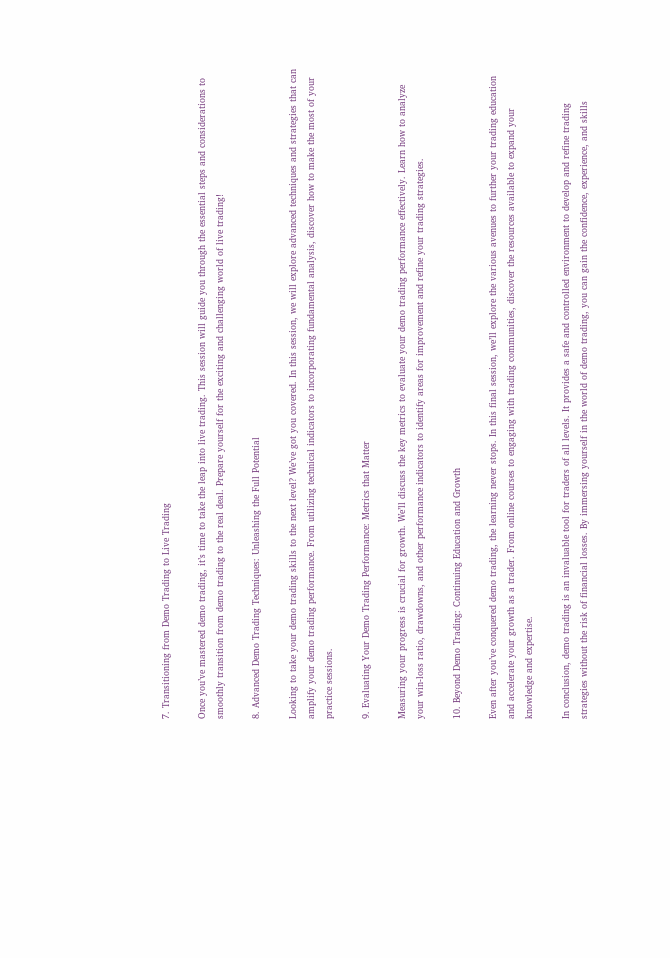7. Transitioning from Demo Trading to Live Trading

Once you’ve mastered demo trading, it’s time to take the leap into live trading. This session will guide you through the essential steps and considerations to smoothly transition from demo trading to the real deal. Prepare yourself for the exciting and challenging world of live trading!

8. Advanced Demo Trading Techniques: Unleashing the Full Potential

Looking to take your demo trading skills to the next level? We’ve got you covered. In this session, we will explore advanced techniques and strategies that can amplify your demo trading performance. From utilizing technical indicators to incorporating fundamental analysis, discover how to make the most of your practice sessions.

9. Evaluating Your Demo Trading Performance: Metrics that Matter

Measuring your progress is crucial for growth. We’ll discuss the key metrics to evaluate your demo trading performance effectively. Learn how to analyze your win-loss ratio, drawdowns, and other performance indicators to identify areas for improvement and refine your trading strategies.

10. Beyond Demo Trading: Continuing Education and Growth

Even after you’ve conquered demo trading, the learning never stops. In this final session, we’ll explore the various avenues to further your trading education and accelerate your growth as a trader. From online courses to engaging with trading communities, discover the resources available to expand your knowledge and expertise.

In conclusion, demo trading is an invaluable tool for traders of all levels. It provides a safe and controlled environment to develop and refine trading strategies without the risk of financial losses. By immersing yourself in the world of demo trading, you can gain the confidence, experience, and skills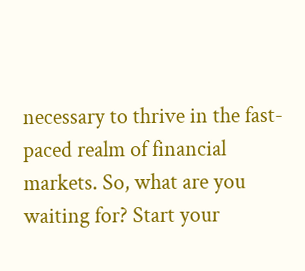necessary to thrive in the fast-paced realm of financial markets. So, what are you waiting for? Start your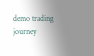demo trading journey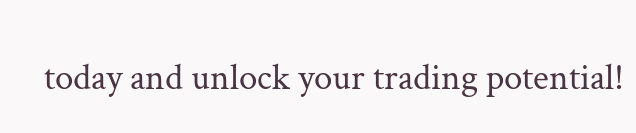today and unlock your trading potential!